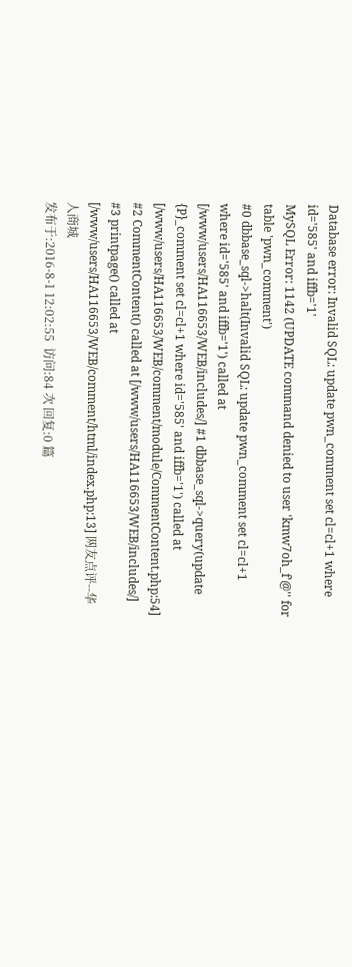Database error: Invalid SQL: update pwn_comment set cl=cl+1 where id='585' and iffb='1'
MySQL Error: 1142 (UPDATE command denied to user 'kmw7oh_f'@'' for table 'pwn_comment')
#0 dbbase_sql->halt(Invalid SQL: update pwn_comment set cl=cl+1 where id='585' and iffb='1') called at [/www/users/HA116653/WEB/includes/] #1 dbbase_sql->query(update {P}_comment set cl=cl+1 where id='585' and iffb='1') called at [/www/users/HA116653/WEB/comment/module/CommentContent.php:54] #2 CommentContent() called at [/www/users/HA116653/WEB/includes/] #3 printpage() called at [/www/users/HA116653/WEB/comment/html/index.php:13] 网友点评--华人商城
发布于:2016-8-1 12:02:55  访问:84 次 回复:0 篇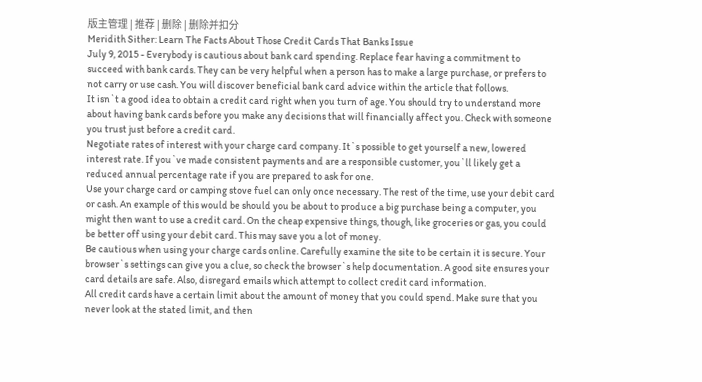版主管理 | 推荐 | 删除 | 删除并扣分
Meridith Sither: Learn The Facts About Those Credit Cards That Banks Issue
July 9, 2015 - Everybody is cautious about bank card spending. Replace fear having a commitment to succeed with bank cards. They can be very helpful when a person has to make a large purchase, or prefers to not carry or use cash. You will discover beneficial bank card advice within the article that follows.
It isn`t a good idea to obtain a credit card right when you turn of age. You should try to understand more about having bank cards before you make any decisions that will financially affect you. Check with someone you trust just before a credit card.
Negotiate rates of interest with your charge card company. It`s possible to get yourself a new, lowered interest rate. If you`ve made consistent payments and are a responsible customer, you`ll likely get a reduced annual percentage rate if you are prepared to ask for one.
Use your charge card or camping stove fuel can only once necessary. The rest of the time, use your debit card or cash. An example of this would be should you be about to produce a big purchase being a computer, you might then want to use a credit card. On the cheap expensive things, though, like groceries or gas, you could be better off using your debit card. This may save you a lot of money.
Be cautious when using your charge cards online. Carefully examine the site to be certain it is secure. Your browser`s settings can give you a clue, so check the browser`s help documentation. A good site ensures your card details are safe. Also, disregard emails which attempt to collect credit card information.
All credit cards have a certain limit about the amount of money that you could spend. Make sure that you never look at the stated limit, and then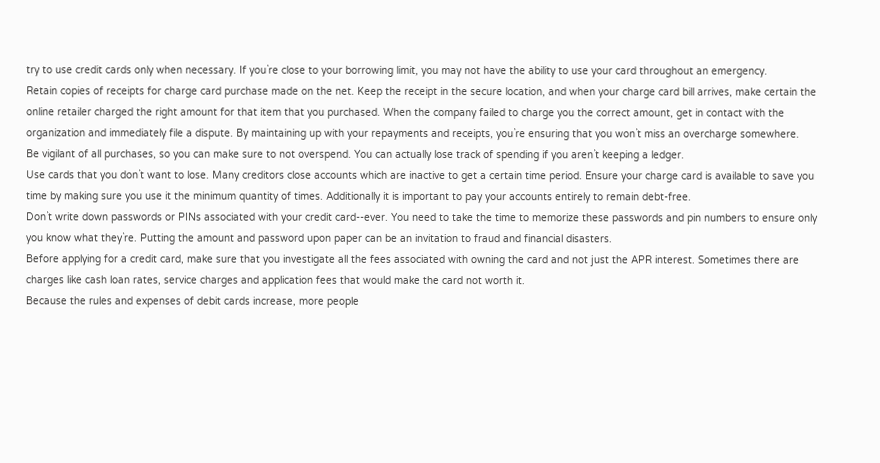try to use credit cards only when necessary. If you`re close to your borrowing limit, you may not have the ability to use your card throughout an emergency.
Retain copies of receipts for charge card purchase made on the net. Keep the receipt in the secure location, and when your charge card bill arrives, make certain the online retailer charged the right amount for that item that you purchased. When the company failed to charge you the correct amount, get in contact with the organization and immediately file a dispute. By maintaining up with your repayments and receipts, you`re ensuring that you won`t miss an overcharge somewhere.
Be vigilant of all purchases, so you can make sure to not overspend. You can actually lose track of spending if you aren`t keeping a ledger.
Use cards that you don`t want to lose. Many creditors close accounts which are inactive to get a certain time period. Ensure your charge card is available to save you time by making sure you use it the minimum quantity of times. Additionally it is important to pay your accounts entirely to remain debt-free.
Don`t write down passwords or PINs associated with your credit card--ever. You need to take the time to memorize these passwords and pin numbers to ensure only you know what they`re. Putting the amount and password upon paper can be an invitation to fraud and financial disasters.
Before applying for a credit card, make sure that you investigate all the fees associated with owning the card and not just the APR interest. Sometimes there are charges like cash loan rates, service charges and application fees that would make the card not worth it.
Because the rules and expenses of debit cards increase, more people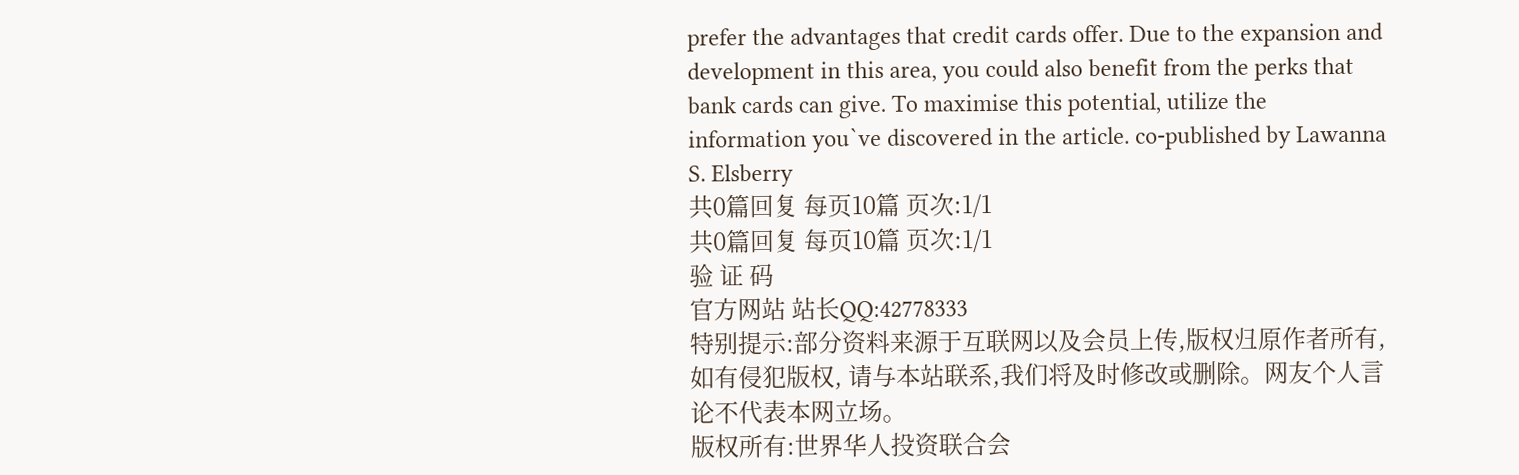prefer the advantages that credit cards offer. Due to the expansion and development in this area, you could also benefit from the perks that bank cards can give. To maximise this potential, utilize the information you`ve discovered in the article. co-published by Lawanna S. Elsberry
共0篇回复 每页10篇 页次:1/1
共0篇回复 每页10篇 页次:1/1
验 证 码
官方网站 站长QQ:42778333
特别提示:部分资料来源于互联网以及会员上传,版权归原作者所有,如有侵犯版权, 请与本站联系,我们将及时修改或删除。网友个人言论不代表本网立场。
版权所有:世界华人投资联合会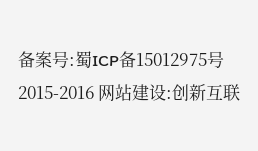备案号:蜀ICP备15012975号 2015-2016 网站建设:创新互联